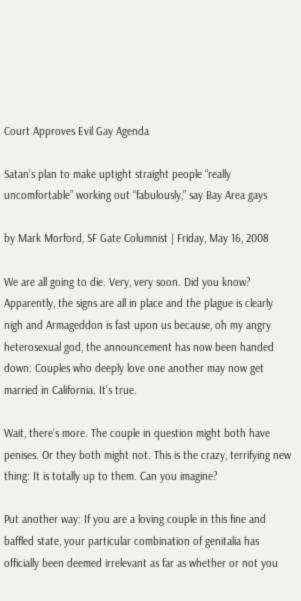Court Approves Evil Gay Agenda

Satan’s plan to make uptight straight people “really uncomfortable” working out “fabulously,” say Bay Area gays

by Mark Morford, SF Gate Columnist | Friday, May 16, 2008

We are all going to die. Very, very soon. Did you know? Apparently, the signs are all in place and the plague is clearly nigh and Armageddon is fast upon us because, oh my angry heterosexual god, the announcement has now been handed down: Couples who deeply love one another may now get married in California. It’s true.

Wait, there’s more. The couple in question might both have penises. Or they both might not. This is the crazy, terrifying new thing: It is totally up to them. Can you imagine?

Put another way: If you are a loving couple in this fine and baffled state, your particular combination of genitalia has officially been deemed irrelevant as far as whether or not you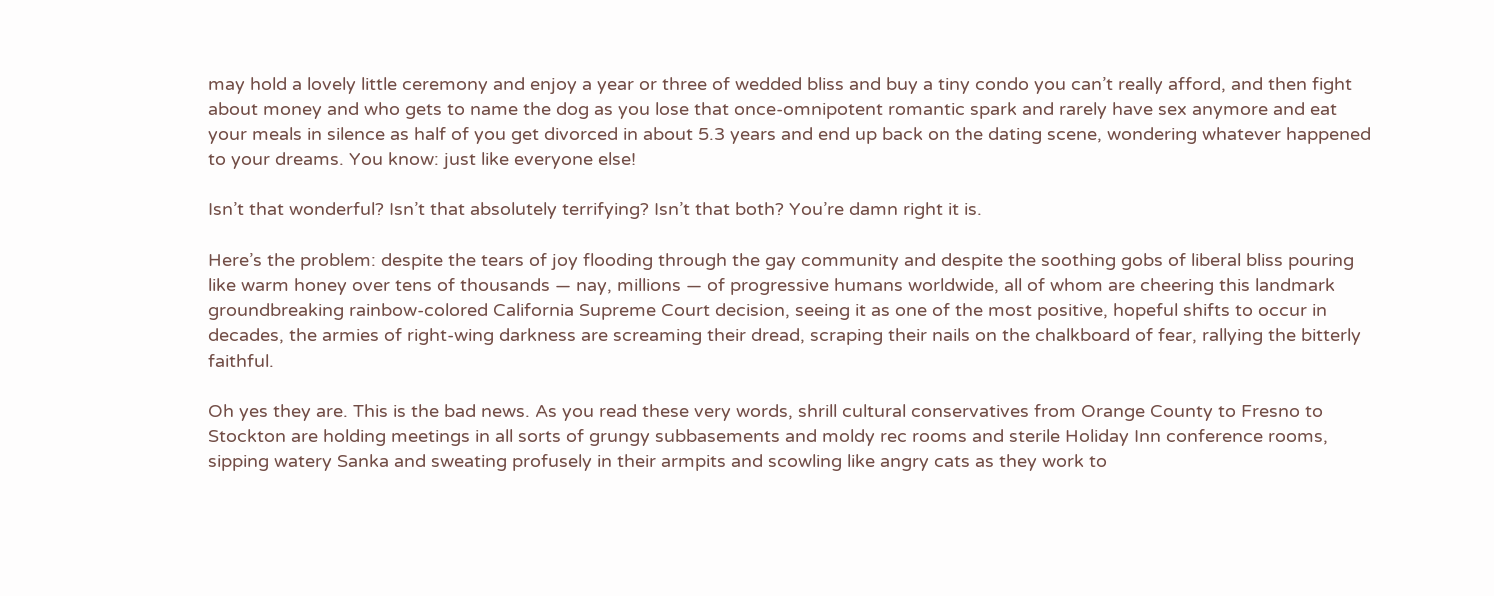may hold a lovely little ceremony and enjoy a year or three of wedded bliss and buy a tiny condo you can’t really afford, and then fight about money and who gets to name the dog as you lose that once-omnipotent romantic spark and rarely have sex anymore and eat your meals in silence as half of you get divorced in about 5.3 years and end up back on the dating scene, wondering whatever happened to your dreams. You know: just like everyone else!

Isn’t that wonderful? Isn’t that absolutely terrifying? Isn’t that both? You’re damn right it is.

Here’s the problem: despite the tears of joy flooding through the gay community and despite the soothing gobs of liberal bliss pouring like warm honey over tens of thousands — nay, millions — of progressive humans worldwide, all of whom are cheering this landmark groundbreaking rainbow-colored California Supreme Court decision, seeing it as one of the most positive, hopeful shifts to occur in decades, the armies of right-wing darkness are screaming their dread, scraping their nails on the chalkboard of fear, rallying the bitterly faithful.

Oh yes they are. This is the bad news. As you read these very words, shrill cultural conservatives from Orange County to Fresno to Stockton are holding meetings in all sorts of grungy subbasements and moldy rec rooms and sterile Holiday Inn conference rooms, sipping watery Sanka and sweating profusely in their armpits and scowling like angry cats as they work to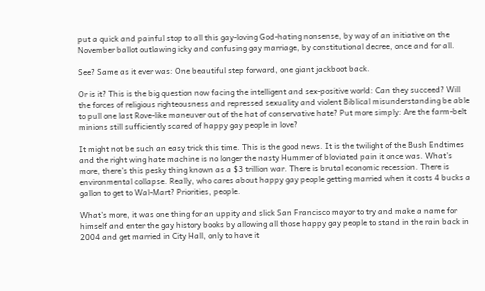put a quick and painful stop to all this gay-loving God-hating nonsense, by way of an initiative on the November ballot outlawing icky and confusing gay marriage, by constitutional decree, once and for all.

See? Same as it ever was: One beautiful step forward, one giant jackboot back.

Or is it? This is the big question now facing the intelligent and sex-positive world: Can they succeed? Will the forces of religious righteousness and repressed sexuality and violent Biblical misunderstanding be able to pull one last Rove-like maneuver out of the hat of conservative hate? Put more simply: Are the farm-belt minions still sufficiently scared of happy gay people in love?

It might not be such an easy trick this time. This is the good news. It is the twilight of the Bush Endtimes and the right wing hate machine is no longer the nasty Hummer of bloviated pain it once was. What’s more, there’s this pesky thing known as a $3 trillion war. There is brutal economic recession. There is environmental collapse. Really, who cares about happy gay people getting married when it costs 4 bucks a gallon to get to Wal-Mart? Priorities, people.

What’s more, it was one thing for an uppity and slick San Francisco mayor to try and make a name for himself and enter the gay history books by allowing all those happy gay people to stand in the rain back in 2004 and get married in City Hall, only to have it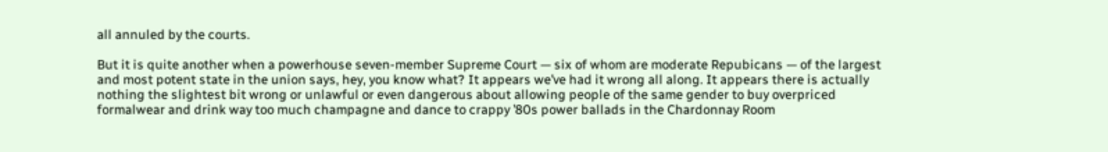all annuled by the courts.

But it is quite another when a powerhouse seven-member Supreme Court — six of whom are moderate Repubicans — of the largest and most potent state in the union says, hey, you know what? It appears we’ve had it wrong all along. It appears there is actually nothing the slightest bit wrong or unlawful or even dangerous about allowing people of the same gender to buy overpriced formalwear and drink way too much champagne and dance to crappy ’80s power ballads in the Chardonnay Room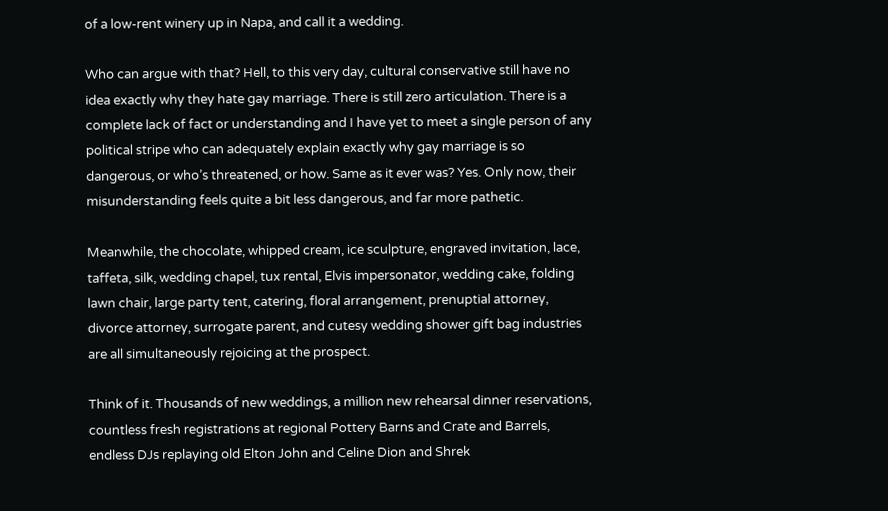of a low-rent winery up in Napa, and call it a wedding.

Who can argue with that? Hell, to this very day, cultural conservative still have no idea exactly why they hate gay marriage. There is still zero articulation. There is a complete lack of fact or understanding and I have yet to meet a single person of any political stripe who can adequately explain exactly why gay marriage is so dangerous, or who’s threatened, or how. Same as it ever was? Yes. Only now, their misunderstanding feels quite a bit less dangerous, and far more pathetic.

Meanwhile, the chocolate, whipped cream, ice sculpture, engraved invitation, lace, taffeta, silk, wedding chapel, tux rental, Elvis impersonator, wedding cake, folding lawn chair, large party tent, catering, floral arrangement, prenuptial attorney, divorce attorney, surrogate parent, and cutesy wedding shower gift bag industries are all simultaneously rejoicing at the prospect.

Think of it. Thousands of new weddings, a million new rehearsal dinner reservations, countless fresh registrations at regional Pottery Barns and Crate and Barrels, endless DJs replaying old Elton John and Celine Dion and Shrek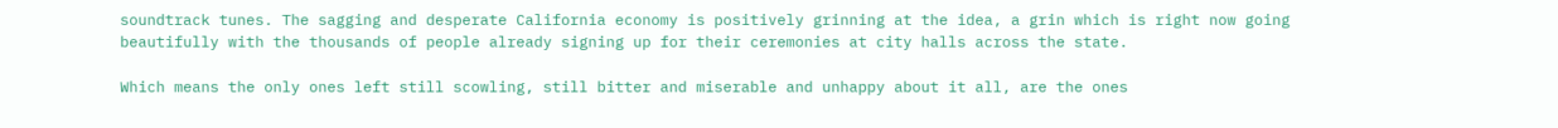soundtrack tunes. The sagging and desperate California economy is positively grinning at the idea, a grin which is right now going beautifully with the thousands of people already signing up for their ceremonies at city halls across the state.

Which means the only ones left still scowling, still bitter and miserable and unhappy about it all, are the ones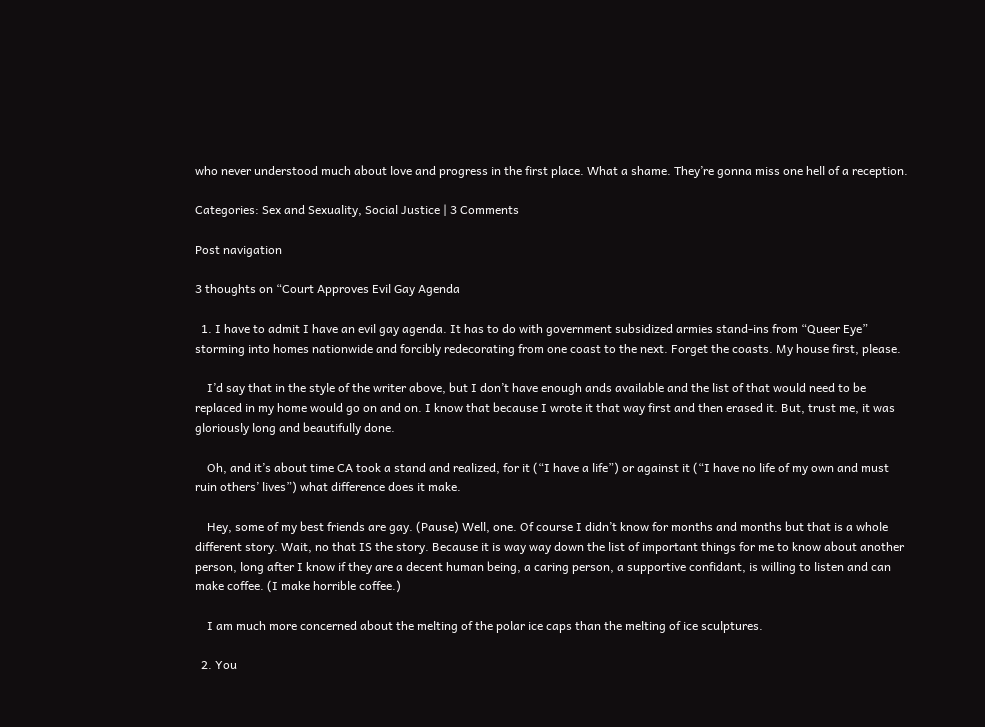who never understood much about love and progress in the first place. What a shame. They’re gonna miss one hell of a reception.

Categories: Sex and Sexuality, Social Justice | 3 Comments

Post navigation

3 thoughts on “Court Approves Evil Gay Agenda

  1. I have to admit I have an evil gay agenda. It has to do with government subsidized armies stand-ins from “Queer Eye” storming into homes nationwide and forcibly redecorating from one coast to the next. Forget the coasts. My house first, please.

    I’d say that in the style of the writer above, but I don’t have enough ands available and the list of that would need to be replaced in my home would go on and on. I know that because I wrote it that way first and then erased it. But, trust me, it was gloriously long and beautifully done.

    Oh, and it’s about time CA took a stand and realized, for it (“I have a life”) or against it (“I have no life of my own and must ruin others’ lives”) what difference does it make.

    Hey, some of my best friends are gay. (Pause) Well, one. Of course I didn’t know for months and months but that is a whole different story. Wait, no that IS the story. Because it is way way down the list of important things for me to know about another person, long after I know if they are a decent human being, a caring person, a supportive confidant, is willing to listen and can make coffee. (I make horrible coffee.)

    I am much more concerned about the melting of the polar ice caps than the melting of ice sculptures.

  2. You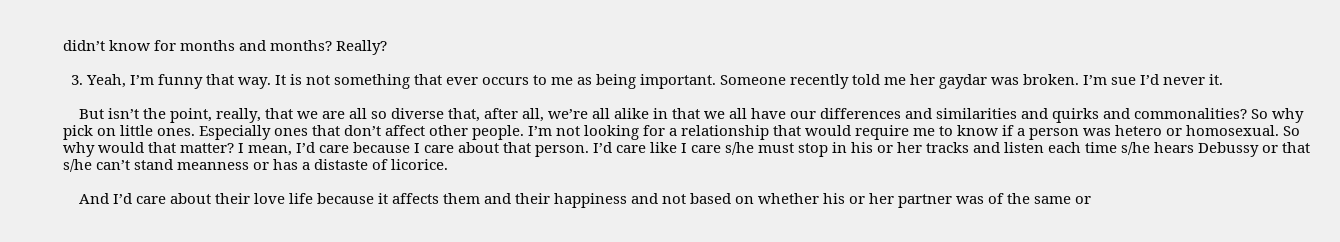didn’t know for months and months? Really?

  3. Yeah, I’m funny that way. It is not something that ever occurs to me as being important. Someone recently told me her gaydar was broken. I’m sue I’d never it.

    But isn’t the point, really, that we are all so diverse that, after all, we’re all alike in that we all have our differences and similarities and quirks and commonalities? So why pick on little ones. Especially ones that don’t affect other people. I’m not looking for a relationship that would require me to know if a person was hetero or homosexual. So why would that matter? I mean, I’d care because I care about that person. I’d care like I care s/he must stop in his or her tracks and listen each time s/he hears Debussy or that s/he can’t stand meanness or has a distaste of licorice.

    And I’d care about their love life because it affects them and their happiness and not based on whether his or her partner was of the same or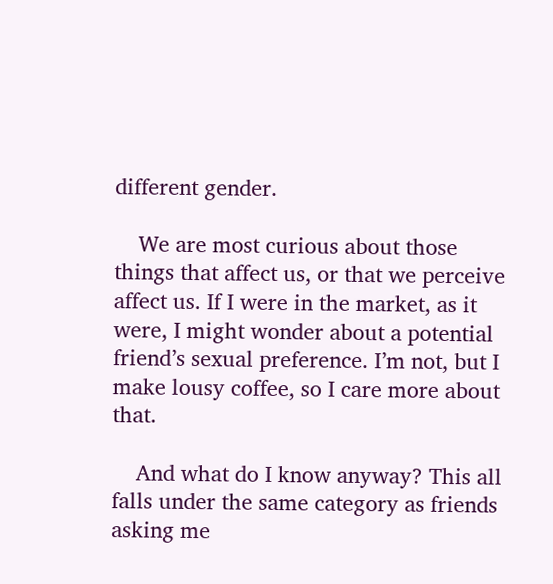different gender.

    We are most curious about those things that affect us, or that we perceive affect us. If I were in the market, as it were, I might wonder about a potential friend’s sexual preference. I’m not, but I make lousy coffee, so I care more about that.

    And what do I know anyway? This all falls under the same category as friends asking me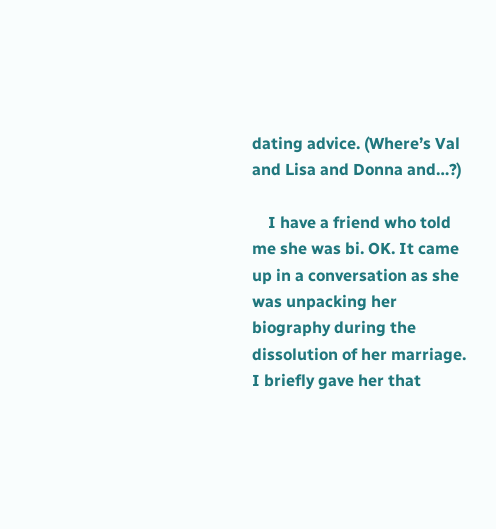dating advice. (Where’s Val and Lisa and Donna and…?)

    I have a friend who told me she was bi. OK. It came up in a conversation as she was unpacking her biography during the dissolution of her marriage. I briefly gave her that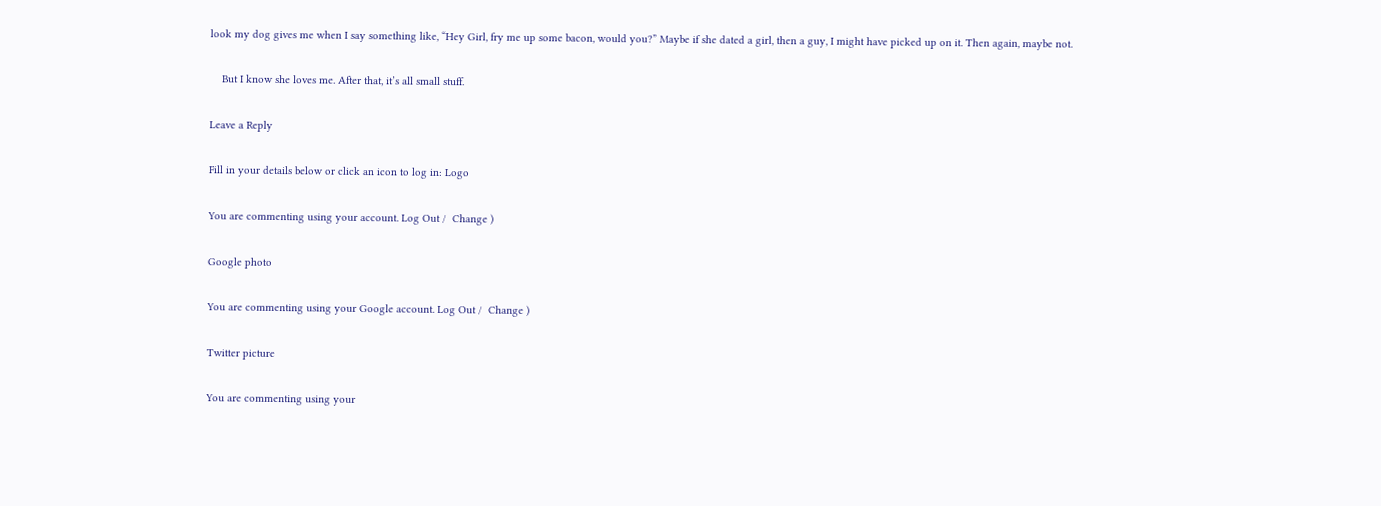look my dog gives me when I say something like, “Hey Girl, fry me up some bacon, would you?” Maybe if she dated a girl, then a guy, I might have picked up on it. Then again, maybe not.

    But I know she loves me. After that, it’s all small stuff.

Leave a Reply

Fill in your details below or click an icon to log in: Logo

You are commenting using your account. Log Out /  Change )

Google photo

You are commenting using your Google account. Log Out /  Change )

Twitter picture

You are commenting using your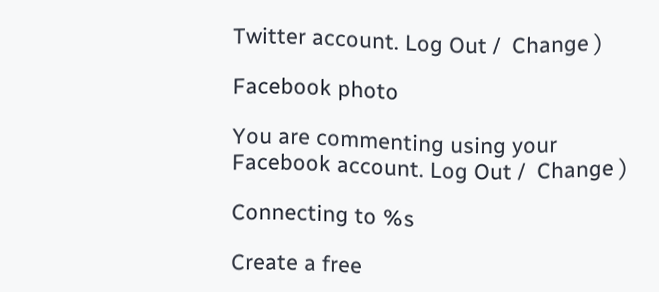Twitter account. Log Out /  Change )

Facebook photo

You are commenting using your Facebook account. Log Out /  Change )

Connecting to %s

Create a free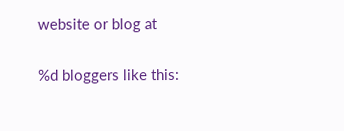website or blog at

%d bloggers like this: